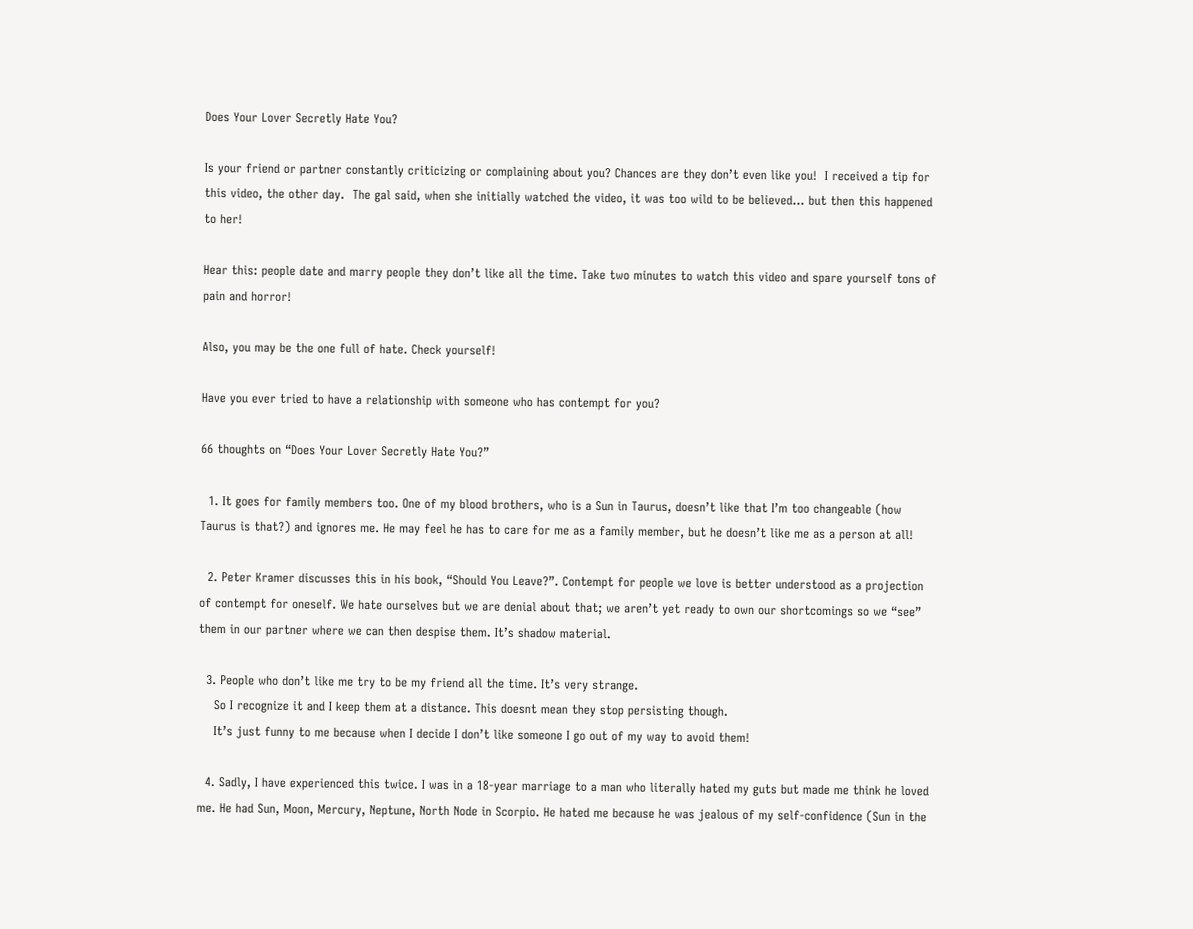Does Your Lover Secretly Hate You?

Is your friend or partner constantly criticizing or complaining about you? Chances are they don’t even like you!  I received a tip for this video, the other day.  The gal said, when she initially watched the video, it was too wild to be believed… but then this happened to her!

Hear this: people date and marry people they don’t like all the time. Take two minutes to watch this video and spare yourself tons of pain and horror!

Also, you may be the one full of hate. Check yourself!

Have you ever tried to have a relationship with someone who has contempt for you?

66 thoughts on “Does Your Lover Secretly Hate You?”

  1. It goes for family members too. One of my blood brothers, who is a Sun in Taurus, doesn’t like that I’m too changeable (how Taurus is that?) and ignores me. He may feel he has to care for me as a family member, but he doesn’t like me as a person at all!

  2. Peter Kramer discusses this in his book, “Should You Leave?”. Contempt for people we love is better understood as a projection of contempt for oneself. We hate ourselves but we are denial about that; we aren’t yet ready to own our shortcomings so we “see” them in our partner where we can then despise them. It’s shadow material.

  3. People who don’t like me try to be my friend all the time. It’s very strange.
    So I recognize it and I keep them at a distance. This doesnt mean they stop persisting though.
    It’s just funny to me because when I decide I don’t like someone I go out of my way to avoid them!

  4. Sadly, I have experienced this twice. I was in a 18-year marriage to a man who literally hated my guts but made me think he loved me. He had Sun, Moon, Mercury, Neptune, North Node in Scorpio. He hated me because he was jealous of my self-confidence (Sun in the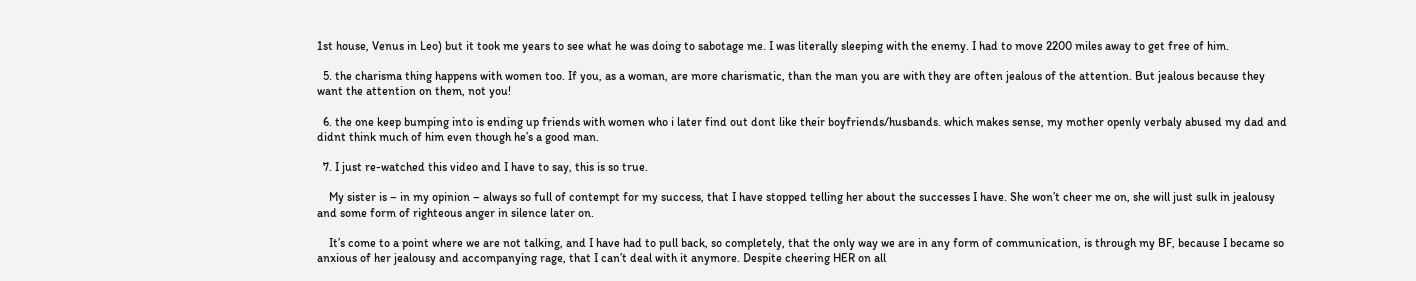1st house, Venus in Leo) but it took me years to see what he was doing to sabotage me. I was literally sleeping with the enemy. I had to move 2200 miles away to get free of him.

  5. the charisma thing happens with women too. If you, as a woman, are more charismatic, than the man you are with they are often jealous of the attention. But jealous because they want the attention on them, not you!

  6. the one keep bumping into is ending up friends with women who i later find out dont like their boyfriends/husbands. which makes sense, my mother openly verbaly abused my dad and didnt think much of him even though he’s a good man.

  7. I just re-watched this video and I have to say, this is so true.

    My sister is – in my opinion – always so full of contempt for my success, that I have stopped telling her about the successes I have. She won’t cheer me on, she will just sulk in jealousy and some form of righteous anger in silence later on.

    It’s come to a point where we are not talking, and I have had to pull back, so completely, that the only way we are in any form of communication, is through my BF, because I became so anxious of her jealousy and accompanying rage, that I can’t deal with it anymore. Despite cheering HER on all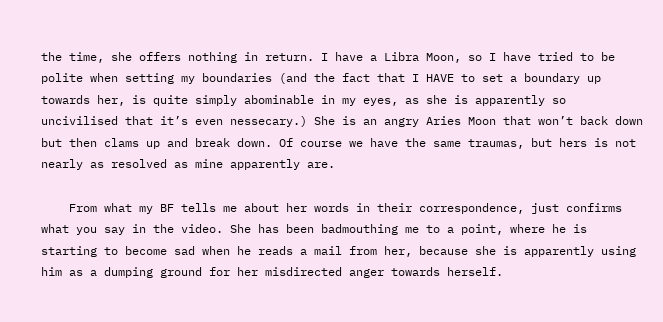the time, she offers nothing in return. I have a Libra Moon, so I have tried to be polite when setting my boundaries (and the fact that I HAVE to set a boundary up towards her, is quite simply abominable in my eyes, as she is apparently so uncivilised that it’s even nessecary.) She is an angry Aries Moon that won’t back down but then clams up and break down. Of course we have the same traumas, but hers is not nearly as resolved as mine apparently are.

    From what my BF tells me about her words in their correspondence, just confirms what you say in the video. She has been badmouthing me to a point, where he is starting to become sad when he reads a mail from her, because she is apparently using him as a dumping ground for her misdirected anger towards herself.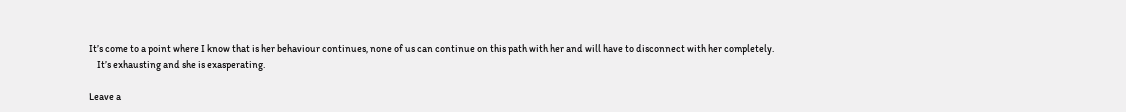It’s come to a point where I know that is her behaviour continues, none of us can continue on this path with her and will have to disconnect with her completely.
    It’s exhausting and she is exasperating.

Leave a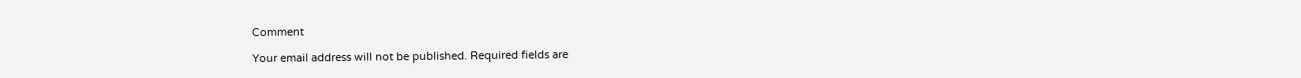Comment

Your email address will not be published. Required fields are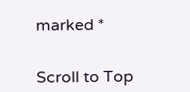marked *


Scroll to Top